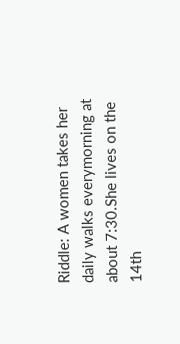Riddle: A women takes her daily walks everymorning at about 7:30.She lives on the 14th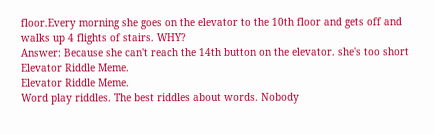floor.Every morning she goes on the elevator to the 10th floor and gets off and walks up 4 flights of stairs. WHY?
Answer: Because she can't reach the 14th button on the elevator. she's too short
Elevator Riddle Meme.
Elevator Riddle Meme.
Word play riddles. The best riddles about words. Nobody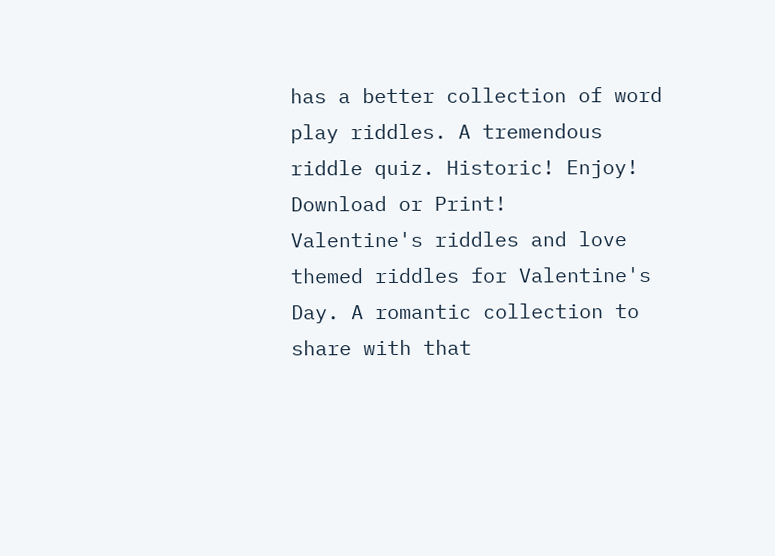has a better collection of word play riddles. A tremendous riddle quiz. Historic! Enjoy! Download or Print!
Valentine's riddles and love themed riddles for Valentine's Day. A romantic collection to share with that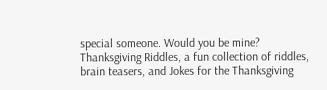special someone. Would you be mine?
Thanksgiving Riddles, a fun collection of riddles, brain teasers, and Jokes for the Thanksgiving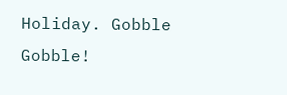Holiday. Gobble Gobble!